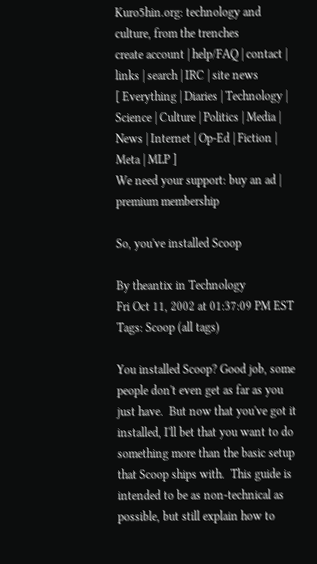Kuro5hin.org: technology and culture, from the trenches
create account | help/FAQ | contact | links | search | IRC | site news
[ Everything | Diaries | Technology | Science | Culture | Politics | Media | News | Internet | Op-Ed | Fiction | Meta | MLP ]
We need your support: buy an ad | premium membership

So, you've installed Scoop

By theantix in Technology
Fri Oct 11, 2002 at 01:37:09 PM EST
Tags: Scoop (all tags)

You installed Scoop? Good job, some people don't even get as far as you just have.  But now that you've got it installed, I'll bet that you want to do something more than the basic setup that Scoop ships with.  This guide is intended to be as non-technical as possible, but still explain how to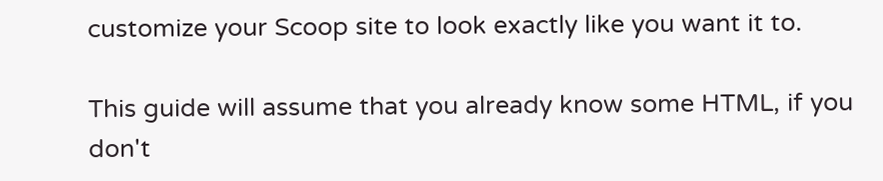customize your Scoop site to look exactly like you want it to.

This guide will assume that you already know some HTML, if you don't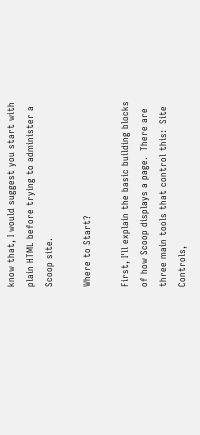know that, I would suggest you start with plain HTML before trying to administer a Scoop site.

Where to Start?

First, I'll explain the basic building blocks of how Scoop displays a page.  There are three main tools that control this:  Site Controls,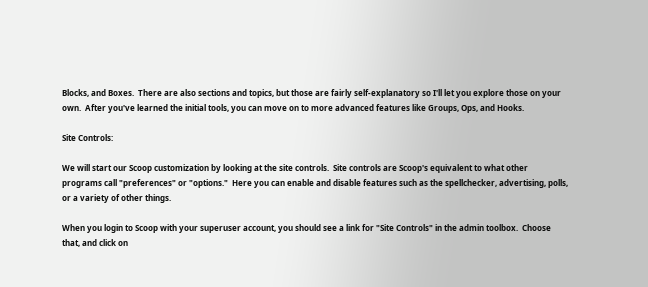Blocks, and Boxes.  There are also sections and topics, but those are fairly self-explanatory so I'll let you explore those on your own.  After you've learned the initial tools, you can move on to more advanced features like Groups, Ops, and Hooks.

Site Controls:

We will start our Scoop customization by looking at the site controls.  Site controls are Scoop's equivalent to what other programs call "preferences" or "options."  Here you can enable and disable features such as the spellchecker, advertising, polls, or a variety of other things.

When you login to Scoop with your superuser account, you should see a link for "Site Controls" in the admin toolbox.  Choose that, and click on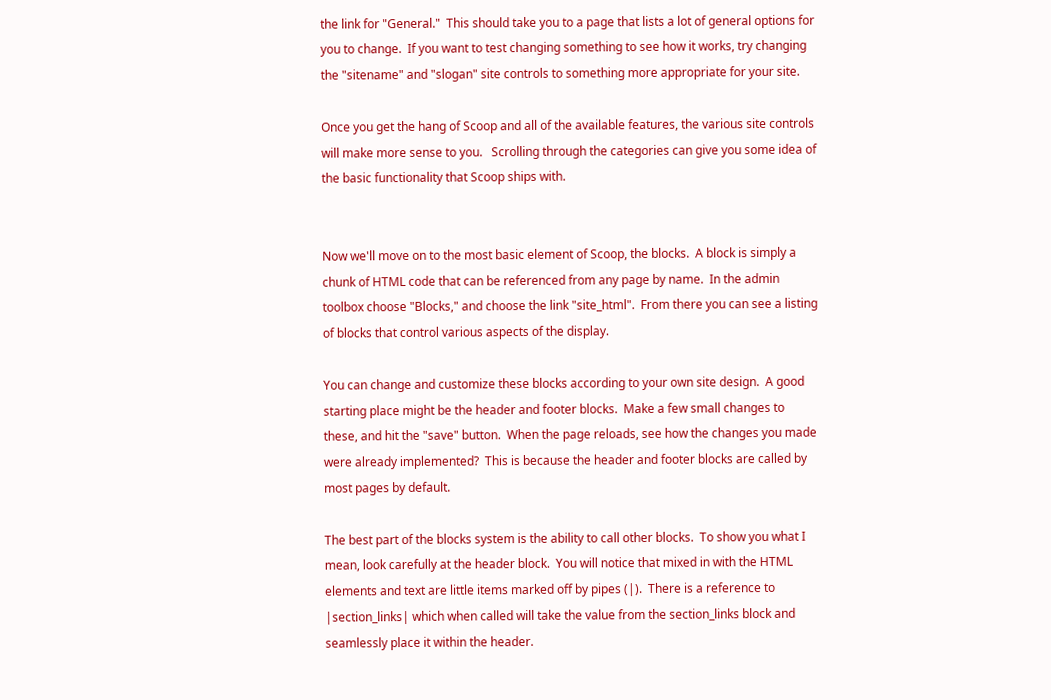the link for "General."  This should take you to a page that lists a lot of general options for you to change.  If you want to test changing something to see how it works, try changing the "sitename" and "slogan" site controls to something more appropriate for your site.

Once you get the hang of Scoop and all of the available features, the various site controls will make more sense to you.   Scrolling through the categories can give you some idea of the basic functionality that Scoop ships with.


Now we'll move on to the most basic element of Scoop, the blocks.  A block is simply a chunk of HTML code that can be referenced from any page by name.  In the admin toolbox choose "Blocks," and choose the link "site_html".  From there you can see a listing of blocks that control various aspects of the display.

You can change and customize these blocks according to your own site design.  A good starting place might be the header and footer blocks.  Make a few small changes to these, and hit the "save" button.  When the page reloads, see how the changes you made were already implemented?  This is because the header and footer blocks are called by most pages by default.

The best part of the blocks system is the ability to call other blocks.  To show you what I mean, look carefully at the header block.  You will notice that mixed in with the HTML elements and text are little items marked off by pipes (|).  There is a reference to |section_links| which when called will take the value from the section_links block and seamlessly place it within the header.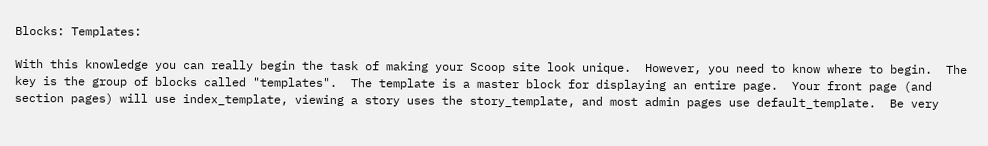Blocks: Templates:

With this knowledge you can really begin the task of making your Scoop site look unique.  However, you need to know where to begin.  The key is the group of blocks called "templates".  The template is a master block for displaying an entire page.  Your front page (and section pages) will use index_template, viewing a story uses the story_template, and most admin pages use default_template.  Be very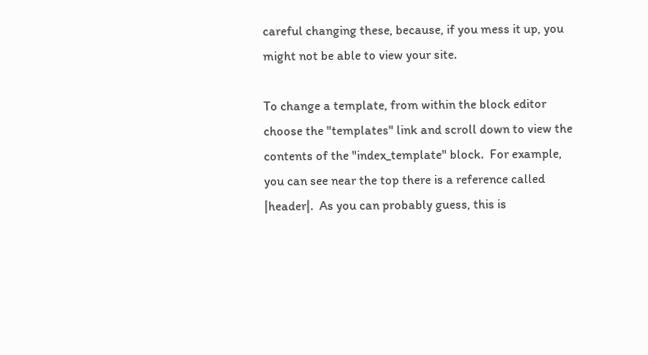careful changing these, because, if you mess it up, you might not be able to view your site.

To change a template, from within the block editor choose the "templates" link and scroll down to view the contents of the "index_template" block.  For example, you can see near the top there is a reference called |header|.  As you can probably guess, this is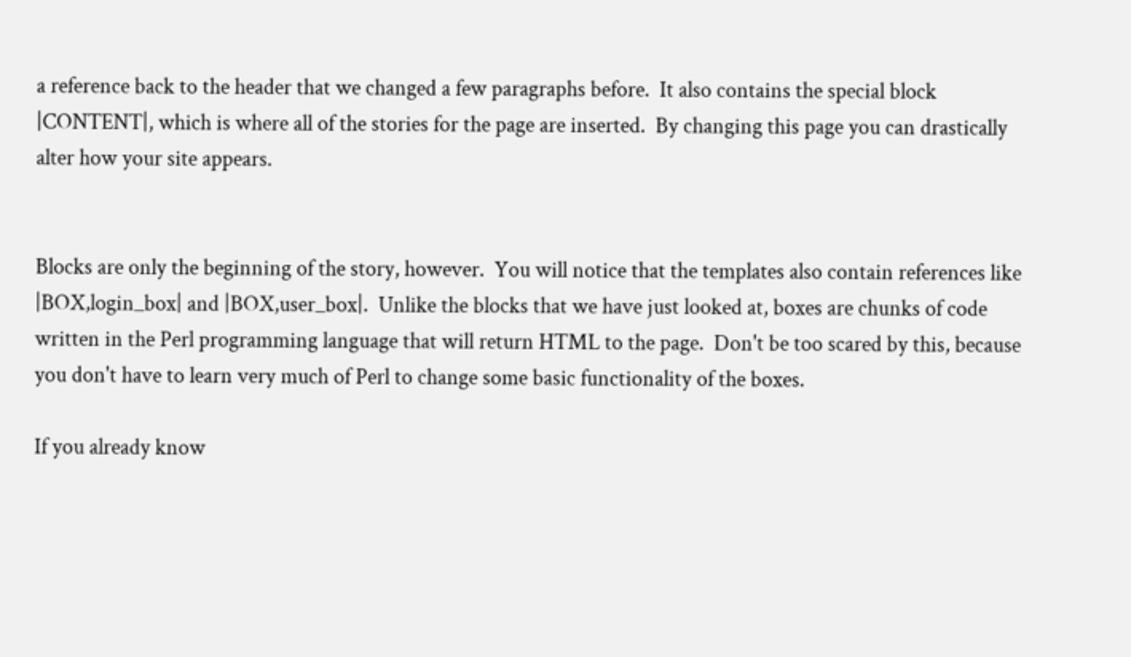a reference back to the header that we changed a few paragraphs before.  It also contains the special block |CONTENT|, which is where all of the stories for the page are inserted.  By changing this page you can drastically alter how your site appears.


Blocks are only the beginning of the story, however.  You will notice that the templates also contain references like |BOX,login_box| and |BOX,user_box|.  Unlike the blocks that we have just looked at, boxes are chunks of code written in the Perl programming language that will return HTML to the page.  Don't be too scared by this, because you don't have to learn very much of Perl to change some basic functionality of the boxes.

If you already know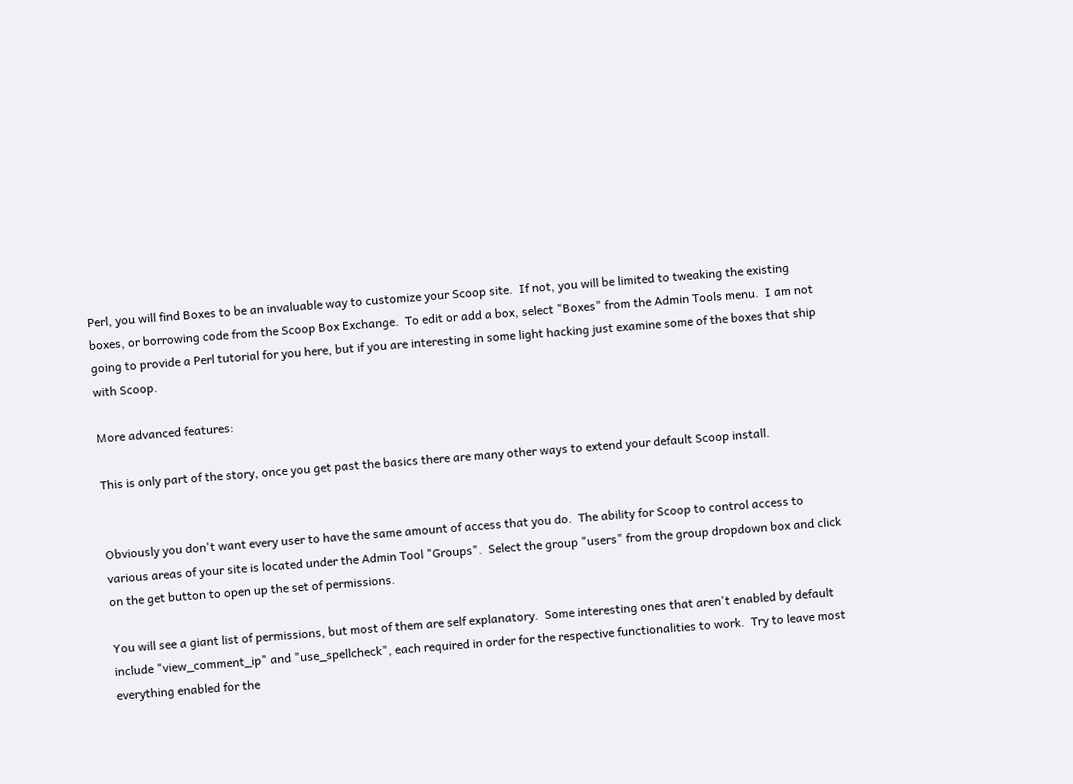Perl, you will find Boxes to be an invaluable way to customize your Scoop site.  If not, you will be limited to tweaking the existing boxes, or borrowing code from the Scoop Box Exchange.  To edit or add a box, select "Boxes" from the Admin Tools menu.  I am not going to provide a Perl tutorial for you here, but if you are interesting in some light hacking just examine some of the boxes that ship with Scoop.

More advanced features:

This is only part of the story, once you get past the basics there are many other ways to extend your default Scoop install.


Obviously you don't want every user to have the same amount of access that you do.  The ability for Scoop to control access to various areas of your site is located under the Admin Tool "Groups".  Select the group "users" from the group dropdown box and click on the get button to open up the set of permissions.

You will see a giant list of permissions, but most of them are self explanatory.  Some interesting ones that aren't enabled by default include "view_comment_ip" and "use_spellcheck", each required in order for the respective functionalities to work.  Try to leave most everything enabled for the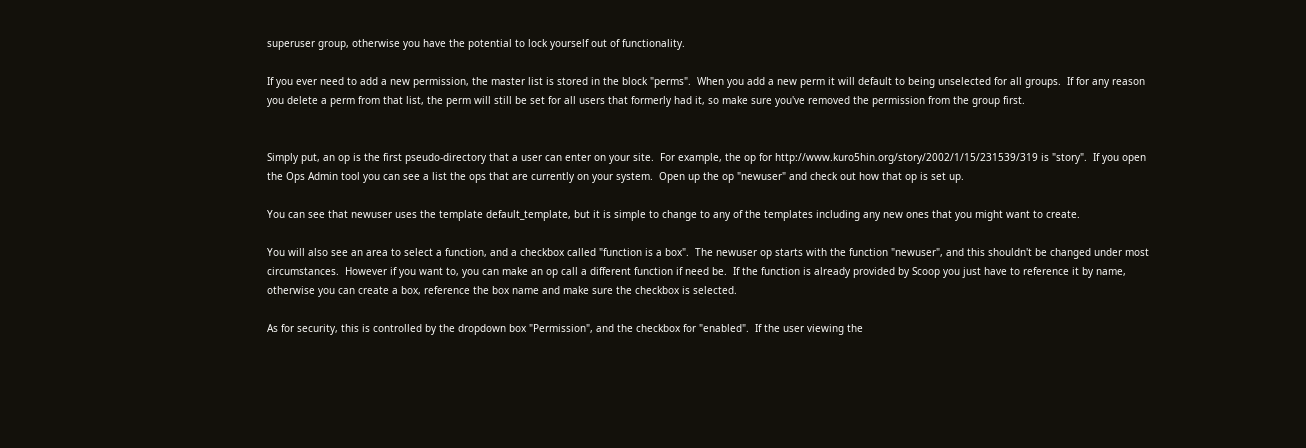superuser group, otherwise you have the potential to lock yourself out of functionality.

If you ever need to add a new permission, the master list is stored in the block "perms".  When you add a new perm it will default to being unselected for all groups.  If for any reason you delete a perm from that list, the perm will still be set for all users that formerly had it, so make sure you've removed the permission from the group first.


Simply put, an op is the first pseudo-directory that a user can enter on your site.  For example, the op for http://www.kuro5hin.org/story/2002/1/15/231539/319 is "story".  If you open the Ops Admin tool you can see a list the ops that are currently on your system.  Open up the op "newuser" and check out how that op is set up.

You can see that newuser uses the template default_template, but it is simple to change to any of the templates including any new ones that you might want to create.

You will also see an area to select a function, and a checkbox called "function is a box".  The newuser op starts with the function "newuser", and this shouldn't be changed under most circumstances.  However if you want to, you can make an op call a different function if need be.  If the function is already provided by Scoop you just have to reference it by name, otherwise you can create a box, reference the box name and make sure the checkbox is selected.

As for security, this is controlled by the dropdown box "Permission", and the checkbox for "enabled".  If the user viewing the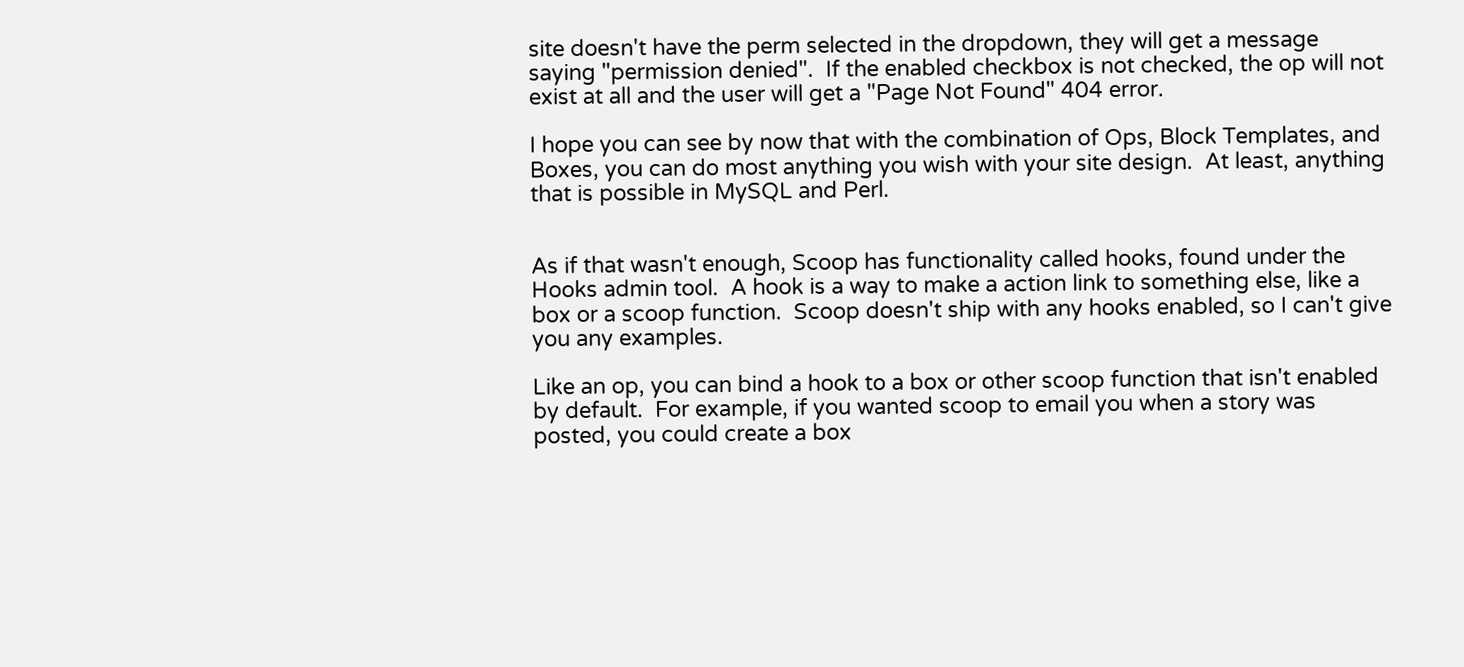site doesn't have the perm selected in the dropdown, they will get a message saying "permission denied".  If the enabled checkbox is not checked, the op will not exist at all and the user will get a "Page Not Found" 404 error.

I hope you can see by now that with the combination of Ops, Block Templates, and Boxes, you can do most anything you wish with your site design.  At least, anything that is possible in MySQL and Perl.


As if that wasn't enough, Scoop has functionality called hooks, found under the Hooks admin tool.  A hook is a way to make a action link to something else, like a box or a scoop function.  Scoop doesn't ship with any hooks enabled, so I can't give you any examples.

Like an op, you can bind a hook to a box or other scoop function that isn't enabled by default.  For example, if you wanted scoop to email you when a story was posted, you could create a box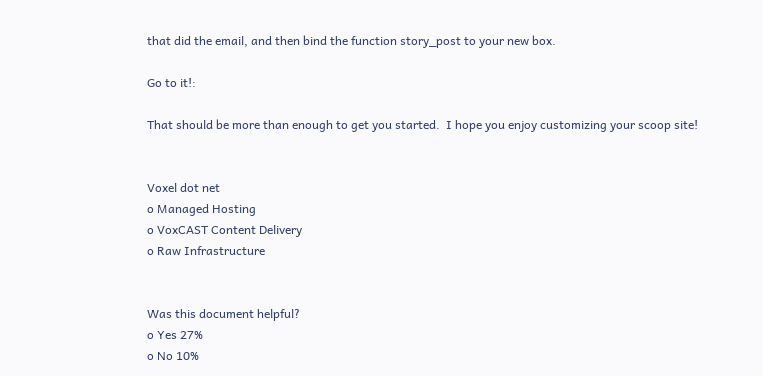that did the email, and then bind the function story_post to your new box.

Go to it!:

That should be more than enough to get you started.  I hope you enjoy customizing your scoop site!


Voxel dot net
o Managed Hosting
o VoxCAST Content Delivery
o Raw Infrastructure


Was this document helpful?
o Yes 27%
o No 10%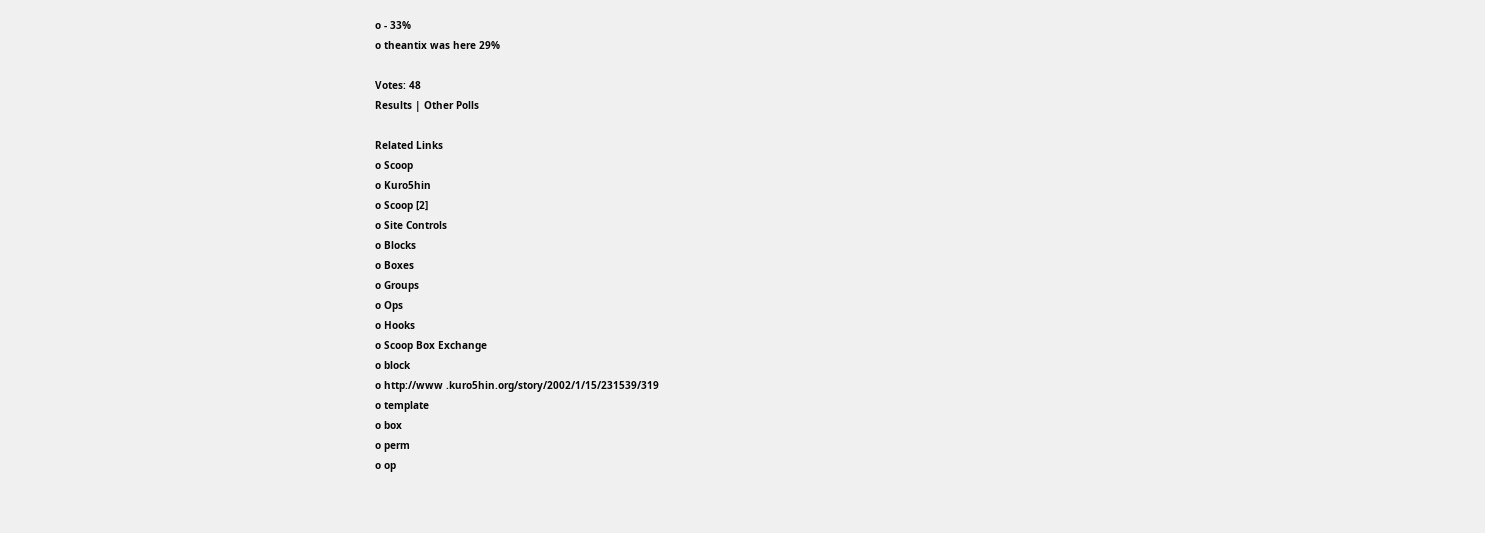o - 33%
o theantix was here 29%

Votes: 48
Results | Other Polls

Related Links
o Scoop
o Kuro5hin
o Scoop [2]
o Site Controls
o Blocks
o Boxes
o Groups
o Ops
o Hooks
o Scoop Box Exchange
o block
o http://www .kuro5hin.org/story/2002/1/15/231539/319
o template
o box
o perm
o op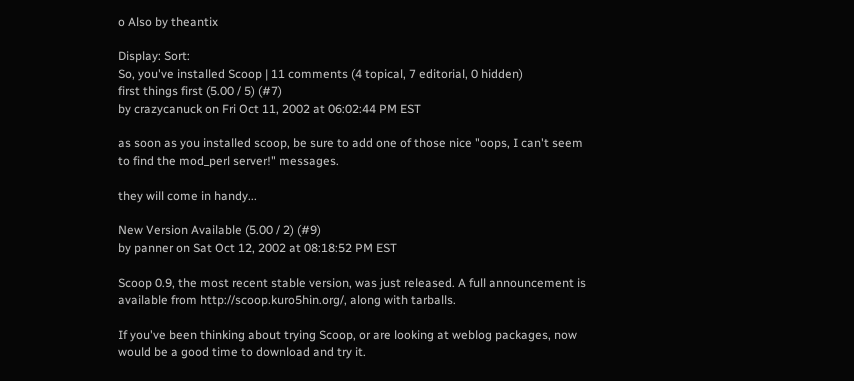o Also by theantix

Display: Sort:
So, you've installed Scoop | 11 comments (4 topical, 7 editorial, 0 hidden)
first things first (5.00 / 5) (#7)
by crazycanuck on Fri Oct 11, 2002 at 06:02:44 PM EST

as soon as you installed scoop, be sure to add one of those nice "oops, I can't seem to find the mod_perl server!" messages.

they will come in handy...

New Version Available (5.00 / 2) (#9)
by panner on Sat Oct 12, 2002 at 08:18:52 PM EST

Scoop 0.9, the most recent stable version, was just released. A full announcement is available from http://scoop.kuro5hin.org/, along with tarballs.

If you've been thinking about trying Scoop, or are looking at weblog packages, now would be a good time to download and try it.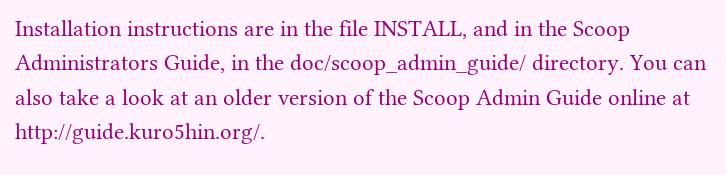Installation instructions are in the file INSTALL, and in the Scoop Administrators Guide, in the doc/scoop_admin_guide/ directory. You can also take a look at an older version of the Scoop Admin Guide online at http://guide.kuro5hin.org/.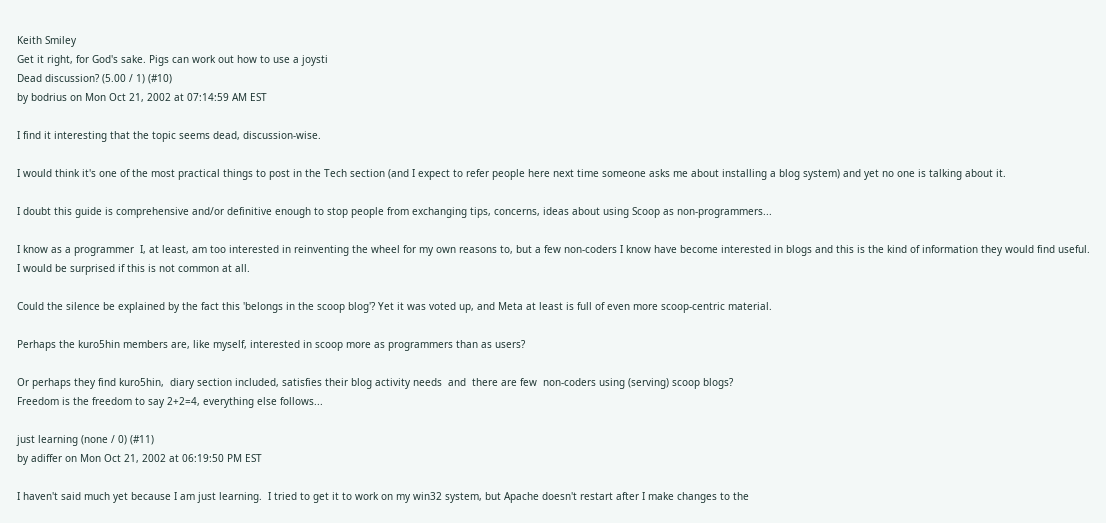Keith Smiley
Get it right, for God's sake. Pigs can work out how to use a joysti
Dead discussion? (5.00 / 1) (#10)
by bodrius on Mon Oct 21, 2002 at 07:14:59 AM EST

I find it interesting that the topic seems dead, discussion-wise.

I would think it's one of the most practical things to post in the Tech section (and I expect to refer people here next time someone asks me about installing a blog system) and yet no one is talking about it.

I doubt this guide is comprehensive and/or definitive enough to stop people from exchanging tips, concerns, ideas about using Scoop as non-programmers...

I know as a programmer  I, at least, am too interested in reinventing the wheel for my own reasons to, but a few non-coders I know have become interested in blogs and this is the kind of information they would find useful. I would be surprised if this is not common at all.

Could the silence be explained by the fact this 'belongs in the scoop blog'? Yet it was voted up, and Meta at least is full of even more scoop-centric material.

Perhaps the kuro5hin members are, like myself, interested in scoop more as programmers than as users?

Or perhaps they find kuro5hin,  diary section included, satisfies their blog activity needs  and  there are few  non-coders using (serving) scoop blogs?
Freedom is the freedom to say 2+2=4, everything else follows...

just learning (none / 0) (#11)
by adiffer on Mon Oct 21, 2002 at 06:19:50 PM EST

I haven't said much yet because I am just learning.  I tried to get it to work on my win32 system, but Apache doesn't restart after I make changes to the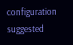configuration suggested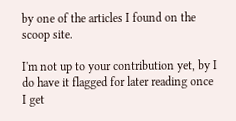by one of the articles I found on the scoop site.

I'm not up to your contribution yet, by I do have it flagged for later reading once I get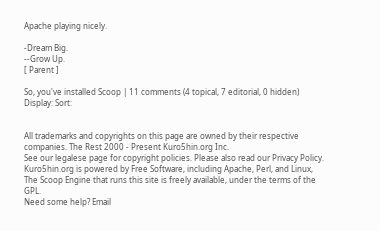Apache playing nicely.

-Dream Big.
--Grow Up.
[ Parent ]

So, you've installed Scoop | 11 comments (4 topical, 7 editorial, 0 hidden)
Display: Sort:


All trademarks and copyrights on this page are owned by their respective companies. The Rest 2000 - Present Kuro5hin.org Inc.
See our legalese page for copyright policies. Please also read our Privacy Policy.
Kuro5hin.org is powered by Free Software, including Apache, Perl, and Linux, The Scoop Engine that runs this site is freely available, under the terms of the GPL.
Need some help? Email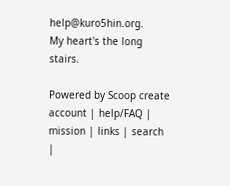help@kuro5hin.org.
My heart's the long stairs.

Powered by Scoop create account | help/FAQ | mission | links | search |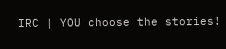IRC | YOU choose the stories!